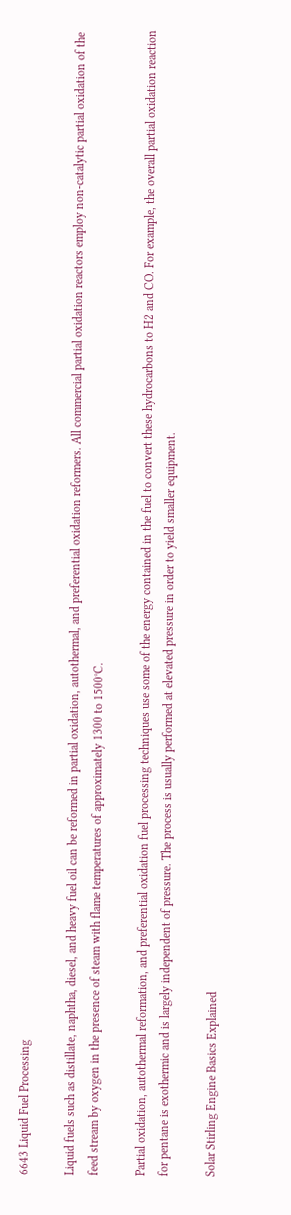6643 Liquid Fuel Processing

Liquid fuels such as distillate, naphtha, diesel, and heavy fuel oil can be reformed in partial oxidation, autothermal, and preferential oxidation reformers. All commercial partial oxidation reactors employ non-catalytic partial oxidation of the feed stream by oxygen in the presence of steam with flame temperatures of approximately 1300 to 1500°C.

Partial oxidation, autothermal reformation, and preferential oxidation fuel processing techniques use some of the energy contained in the fuel to convert these hydrocarbons to H2 and CO. For example, the overall partial oxidation reaction for pentane is exothermic and is largely independent of pressure. The process is usually performed at elevated pressure in order to yield smaller equipment.

Solar Stirling Engine Basics Explained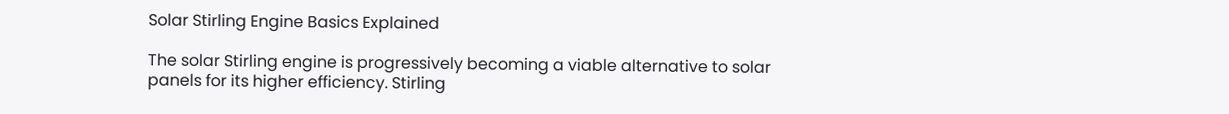Solar Stirling Engine Basics Explained

The solar Stirling engine is progressively becoming a viable alternative to solar panels for its higher efficiency. Stirling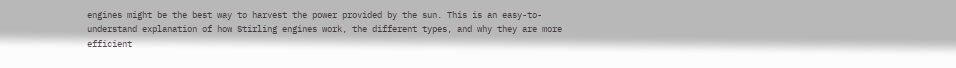engines might be the best way to harvest the power provided by the sun. This is an easy-to-understand explanation of how Stirling engines work, the different types, and why they are more efficient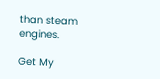than steam engines.

Get My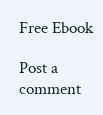Free Ebook

Post a comment